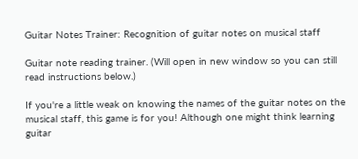Guitar Notes Trainer: Recognition of guitar notes on musical staff

Guitar note reading trainer. (Will open in new window so you can still read instructions below.)

If you're a little weak on knowing the names of the guitar notes on the musical staff, this game is for you! Although one might think learning guitar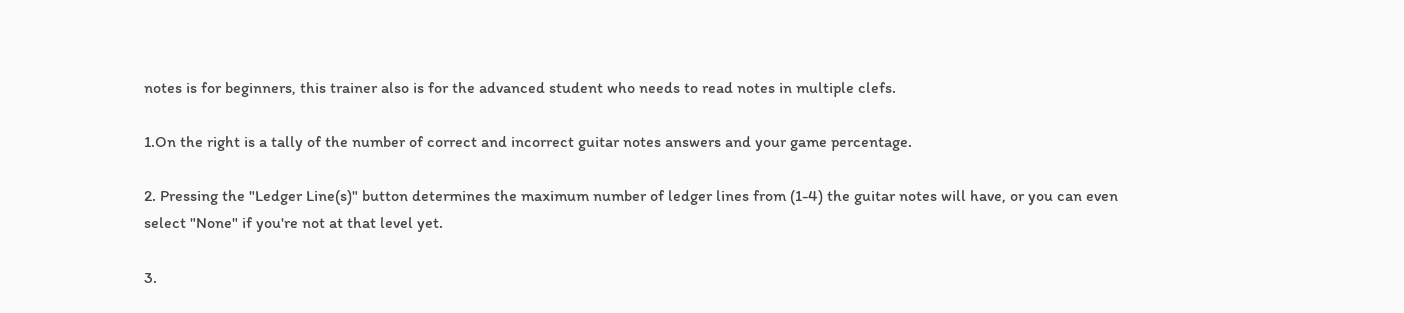notes is for beginners, this trainer also is for the advanced student who needs to read notes in multiple clefs.

1.On the right is a tally of the number of correct and incorrect guitar notes answers and your game percentage.

2. Pressing the "Ledger Line(s)" button determines the maximum number of ledger lines from (1-4) the guitar notes will have, or you can even select "None" if you're not at that level yet.

3.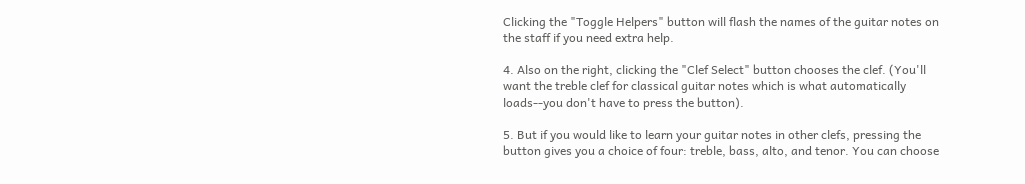Clicking the "Toggle Helpers" button will flash the names of the guitar notes on the staff if you need extra help.

4. Also on the right, clicking the "Clef Select" button chooses the clef. (You'll want the treble clef for classical guitar notes which is what automatically loads--you don't have to press the button).

5. But if you would like to learn your guitar notes in other clefs, pressing the button gives you a choice of four: treble, bass, alto, and tenor. You can choose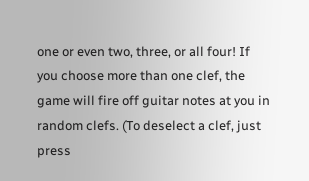one or even two, three, or all four! If you choose more than one clef, the game will fire off guitar notes at you in random clefs. (To deselect a clef, just press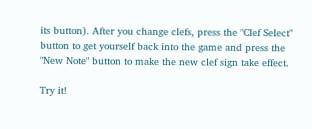its button). After you change clefs, press the "Clef Select" button to get yourself back into the game and press the "New Note" button to make the new clef sign take effect.

Try it!